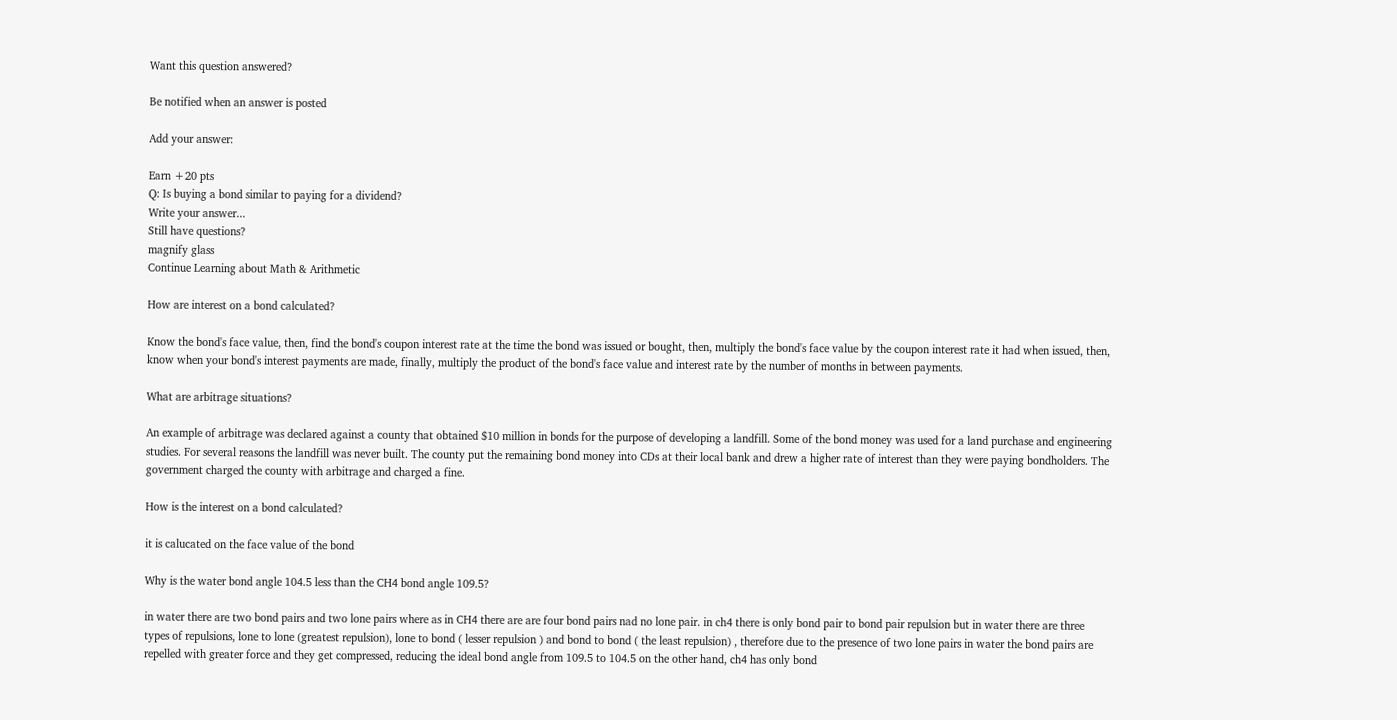Want this question answered?

Be notified when an answer is posted

Add your answer:

Earn +20 pts
Q: Is buying a bond similar to paying for a dividend?
Write your answer...
Still have questions?
magnify glass
Continue Learning about Math & Arithmetic

How are interest on a bond calculated?

Know the bond's face value, then, find the bond's coupon interest rate at the time the bond was issued or bought, then, multiply the bond's face value by the coupon interest rate it had when issued, then, know when your bond's interest payments are made, finally, multiply the product of the bond's face value and interest rate by the number of months in between payments.

What are arbitrage situations?

An example of arbitrage was declared against a county that obtained $10 million in bonds for the purpose of developing a landfill. Some of the bond money was used for a land purchase and engineering studies. For several reasons the landfill was never built. The county put the remaining bond money into CDs at their local bank and drew a higher rate of interest than they were paying bondholders. The government charged the county with arbitrage and charged a fine.

How is the interest on a bond calculated?

it is calucated on the face value of the bond

Why is the water bond angle 104.5 less than the CH4 bond angle 109.5?

in water there are two bond pairs and two lone pairs where as in CH4 there are are four bond pairs nad no lone pair. in ch4 there is only bond pair to bond pair repulsion but in water there are three types of repulsions, lone to lone (greatest repulsion), lone to bond ( lesser repulsion ) and bond to bond ( the least repulsion) , therefore due to the presence of two lone pairs in water the bond pairs are repelled with greater force and they get compressed, reducing the ideal bond angle from 109.5 to 104.5 on the other hand, ch4 has only bond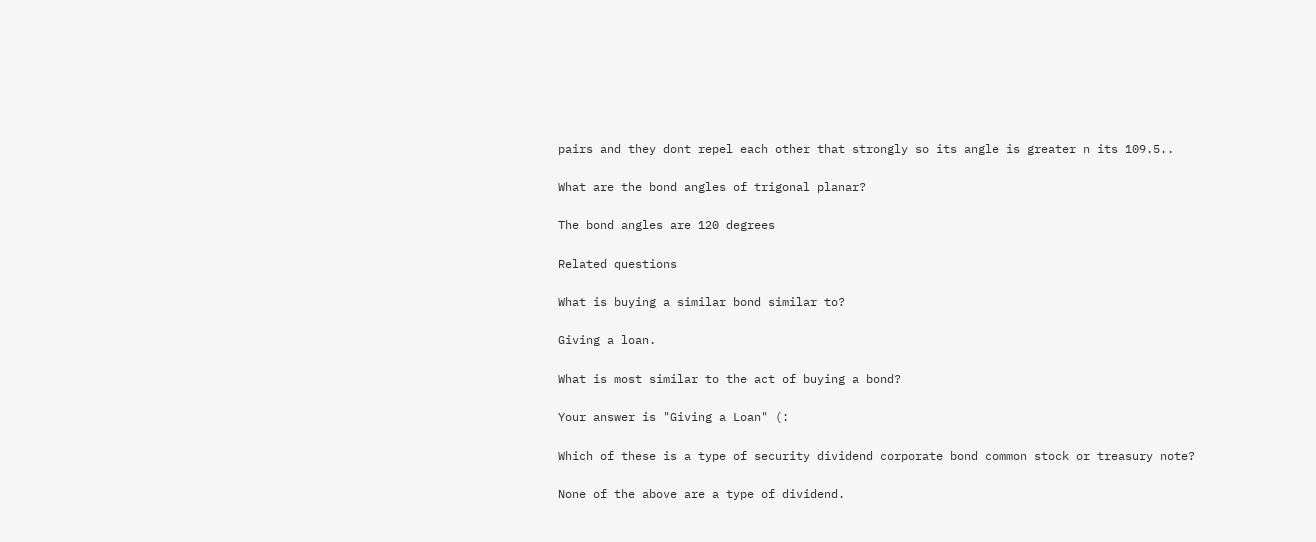pairs and they dont repel each other that strongly so its angle is greater n its 109.5..

What are the bond angles of trigonal planar?

The bond angles are 120 degrees

Related questions

What is buying a similar bond similar to?

Giving a loan.

What is most similar to the act of buying a bond?

Your answer is "Giving a Loan" (:

Which of these is a type of security dividend corporate bond common stock or treasury note?

None of the above are a type of dividend.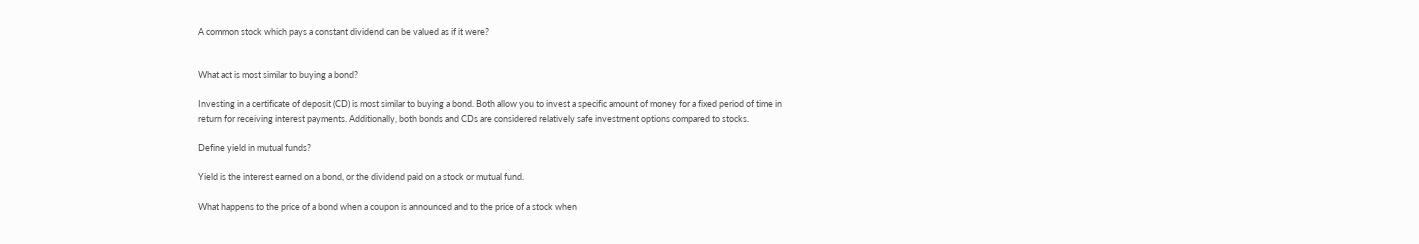A common stock which pays a constant dividend can be valued as if it were?


What act is most similar to buying a bond?

Investing in a certificate of deposit (CD) is most similar to buying a bond. Both allow you to invest a specific amount of money for a fixed period of time in return for receiving interest payments. Additionally, both bonds and CDs are considered relatively safe investment options compared to stocks.

Define yield in mutual funds?

Yield is the interest earned on a bond, or the dividend paid on a stock or mutual fund.

What happens to the price of a bond when a coupon is announced and to the price of a stock when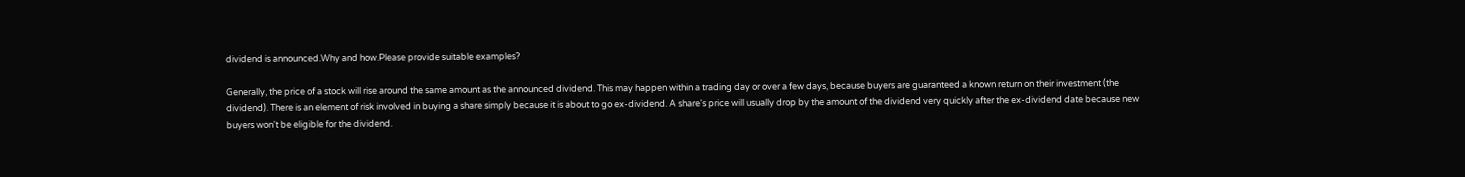dividend is announced.Why and how.Please provide suitable examples?

Generally, the price of a stock will rise around the same amount as the announced dividend. This may happen within a trading day or over a few days, because buyers are guaranteed a known return on their investment (the dividend). There is an element of risk involved in buying a share simply because it is about to go ex-dividend. A share's price will usually drop by the amount of the dividend very quickly after the ex-dividend date because new buyers won't be eligible for the dividend.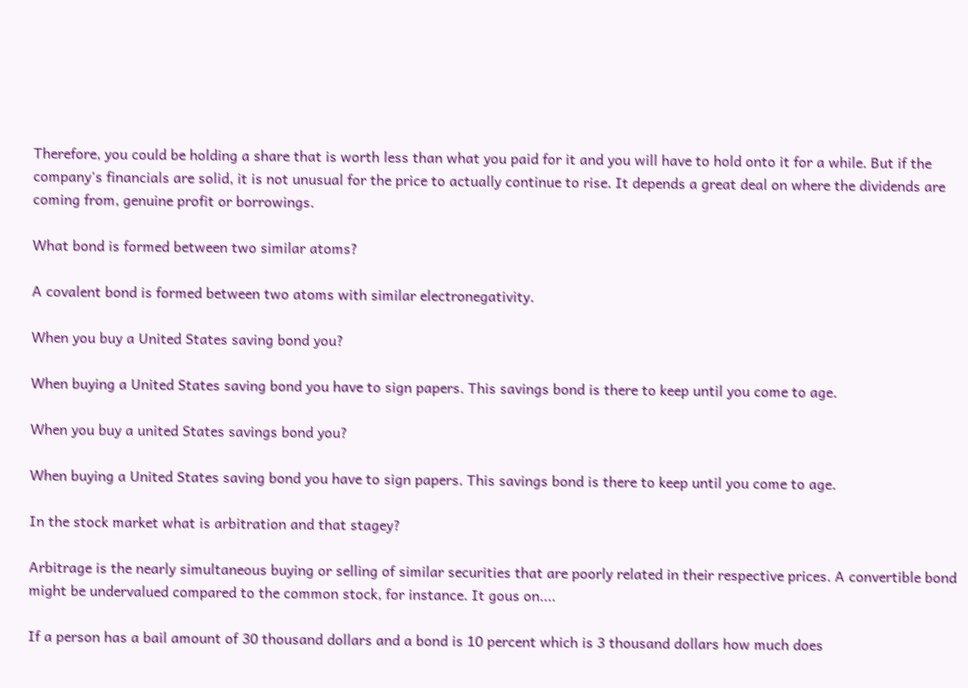Therefore, you could be holding a share that is worth less than what you paid for it and you will have to hold onto it for a while. But if the company's financials are solid, it is not unusual for the price to actually continue to rise. It depends a great deal on where the dividends are coming from, genuine profit or borrowings.

What bond is formed between two similar atoms?

A covalent bond is formed between two atoms with similar electronegativity.

When you buy a United States saving bond you?

When buying a United States saving bond you have to sign papers. This savings bond is there to keep until you come to age.

When you buy a united States savings bond you?

When buying a United States saving bond you have to sign papers. This savings bond is there to keep until you come to age.

In the stock market what is arbitration and that stagey?

Arbitrage is the nearly simultaneous buying or selling of similar securities that are poorly related in their respective prices. A convertible bond might be undervalued compared to the common stock, for instance. It gous on....

If a person has a bail amount of 30 thousand dollars and a bond is 10 percent which is 3 thousand dollars how much does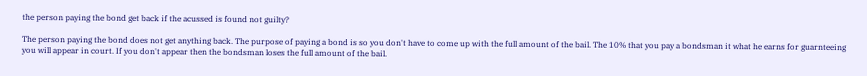the person paying the bond get back if the acussed is found not guilty?

The person paying the bond does not get anything back. The purpose of paying a bond is so you don't have to come up with the full amount of the bail. The 10% that you pay a bondsman it what he earns for guarnteeing you will appear in court. If you don't appear then the bondsman loses the full amount of the bail.